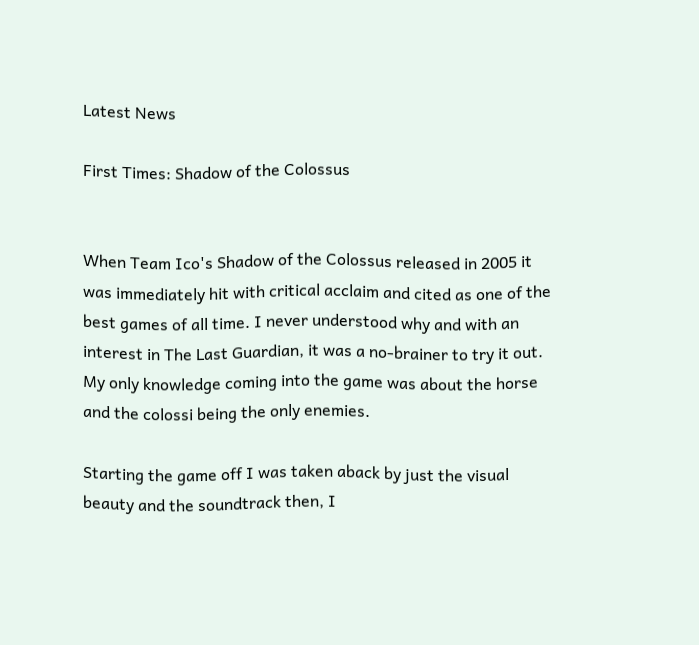Latest News

First Times: Shadow of the Colossus


When Team Ico's Shadow of the Colossus released in 2005 it was immediately hit with critical acclaim and cited as one of the best games of all time. I never understood why and with an interest in The Last Guardian, it was a no-brainer to try it out. My only knowledge coming into the game was about the horse and the colossi being the only enemies.

Starting the game off I was taken aback by just the visual beauty and the soundtrack then, I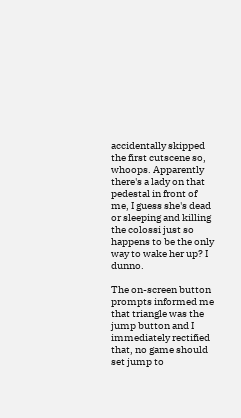accidentally skipped the first cutscene so, whoops. Apparently there's a lady on that pedestal in front of me, I guess she's dead or sleeping and killing the colossi just so happens to be the only way to wake her up? I dunno.

The on-screen button prompts informed me that triangle was the jump button and I immediately rectified that, no game should set jump to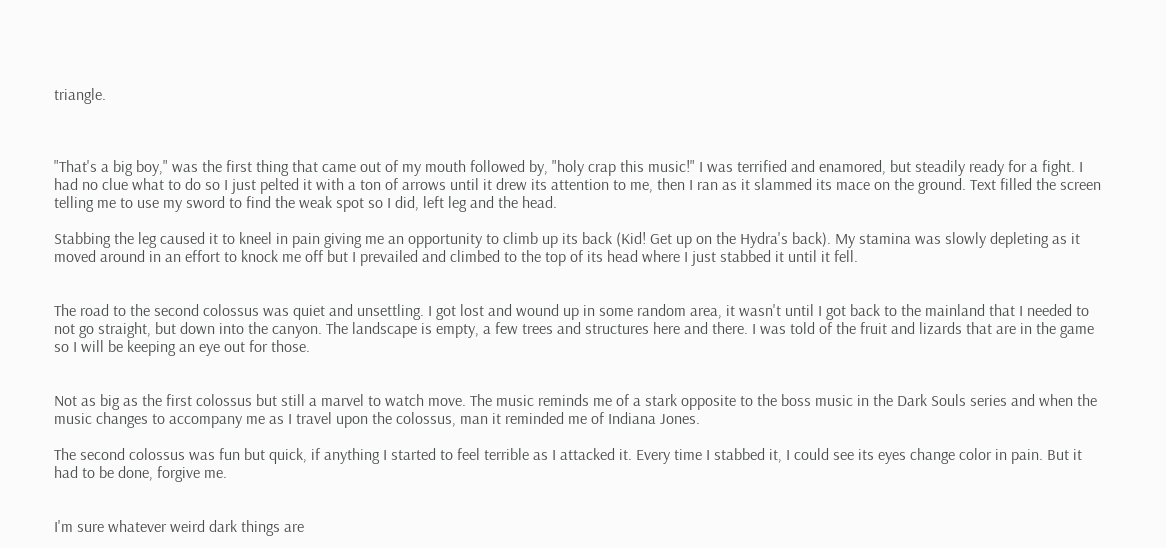triangle.



"That's a big boy," was the first thing that came out of my mouth followed by, "holy crap this music!" I was terrified and enamored, but steadily ready for a fight. I had no clue what to do so I just pelted it with a ton of arrows until it drew its attention to me, then I ran as it slammed its mace on the ground. Text filled the screen telling me to use my sword to find the weak spot so I did, left leg and the head.

Stabbing the leg caused it to kneel in pain giving me an opportunity to climb up its back (Kid! Get up on the Hydra's back). My stamina was slowly depleting as it moved around in an effort to knock me off but I prevailed and climbed to the top of its head where I just stabbed it until it fell.


The road to the second colossus was quiet and unsettling. I got lost and wound up in some random area, it wasn't until I got back to the mainland that I needed to not go straight, but down into the canyon. The landscape is empty, a few trees and structures here and there. I was told of the fruit and lizards that are in the game so I will be keeping an eye out for those.


Not as big as the first colossus but still a marvel to watch move. The music reminds me of a stark opposite to the boss music in the Dark Souls series and when the music changes to accompany me as I travel upon the colossus, man it reminded me of Indiana Jones.

The second colossus was fun but quick, if anything I started to feel terrible as I attacked it. Every time I stabbed it, I could see its eyes change color in pain. But it had to be done, forgive me.


I'm sure whatever weird dark things are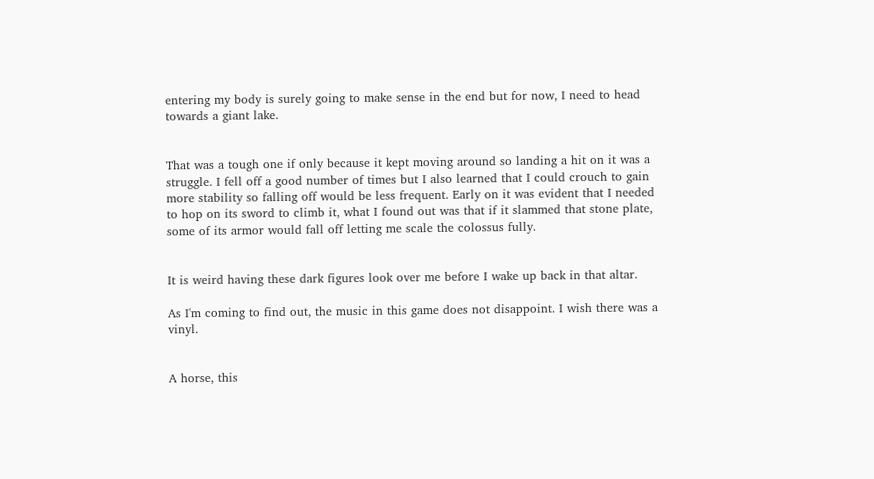entering my body is surely going to make sense in the end but for now, I need to head towards a giant lake.


That was a tough one if only because it kept moving around so landing a hit on it was a struggle. I fell off a good number of times but I also learned that I could crouch to gain more stability so falling off would be less frequent. Early on it was evident that I needed to hop on its sword to climb it, what I found out was that if it slammed that stone plate, some of its armor would fall off letting me scale the colossus fully.


It is weird having these dark figures look over me before I wake up back in that altar.

As I'm coming to find out, the music in this game does not disappoint. I wish there was a vinyl.


A horse, this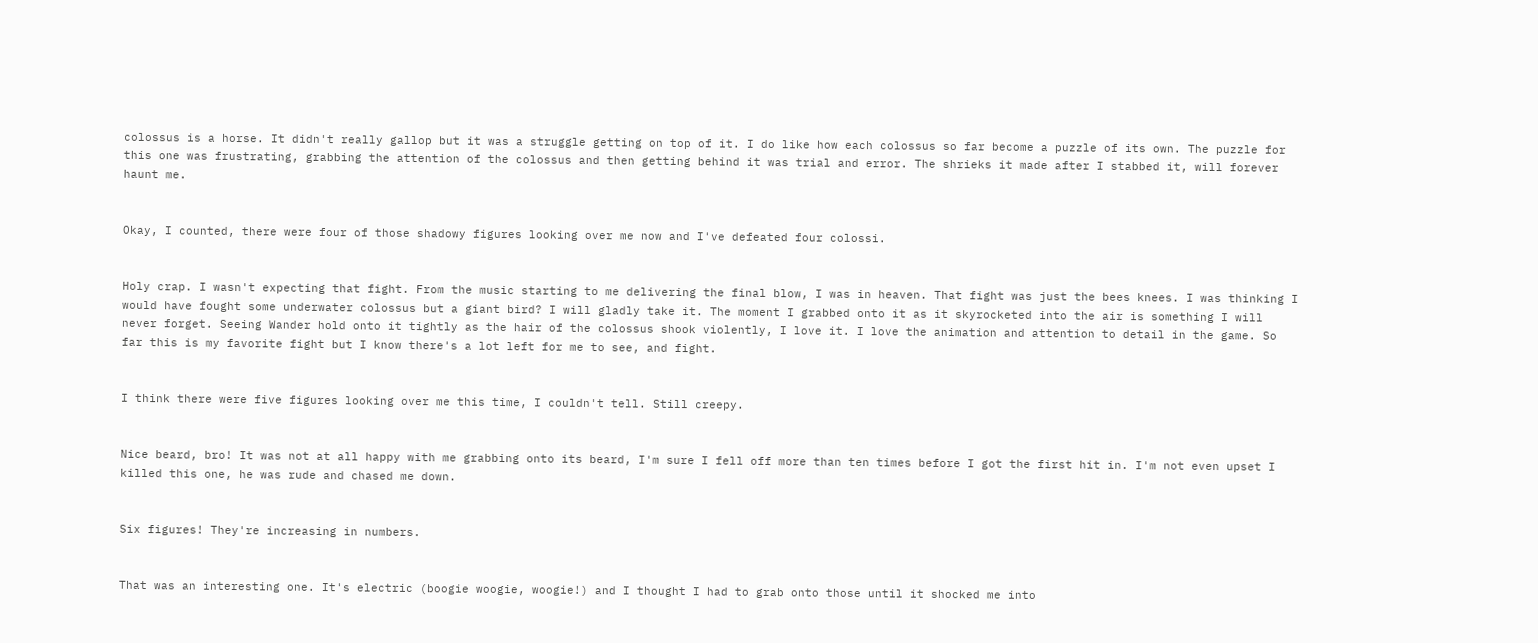colossus is a horse. It didn't really gallop but it was a struggle getting on top of it. I do like how each colossus so far become a puzzle of its own. The puzzle for this one was frustrating, grabbing the attention of the colossus and then getting behind it was trial and error. The shrieks it made after I stabbed it, will forever haunt me.


Okay, I counted, there were four of those shadowy figures looking over me now and I've defeated four colossi.


Holy crap. I wasn't expecting that fight. From the music starting to me delivering the final blow, I was in heaven. That fight was just the bees knees. I was thinking I would have fought some underwater colossus but a giant bird? I will gladly take it. The moment I grabbed onto it as it skyrocketed into the air is something I will never forget. Seeing Wander hold onto it tightly as the hair of the colossus shook violently, I love it. I love the animation and attention to detail in the game. So far this is my favorite fight but I know there's a lot left for me to see, and fight.


I think there were five figures looking over me this time, I couldn't tell. Still creepy.


Nice beard, bro! It was not at all happy with me grabbing onto its beard, I'm sure I fell off more than ten times before I got the first hit in. I'm not even upset I killed this one, he was rude and chased me down.


Six figures! They're increasing in numbers.


That was an interesting one. It's electric (boogie woogie, woogie!) and I thought I had to grab onto those until it shocked me into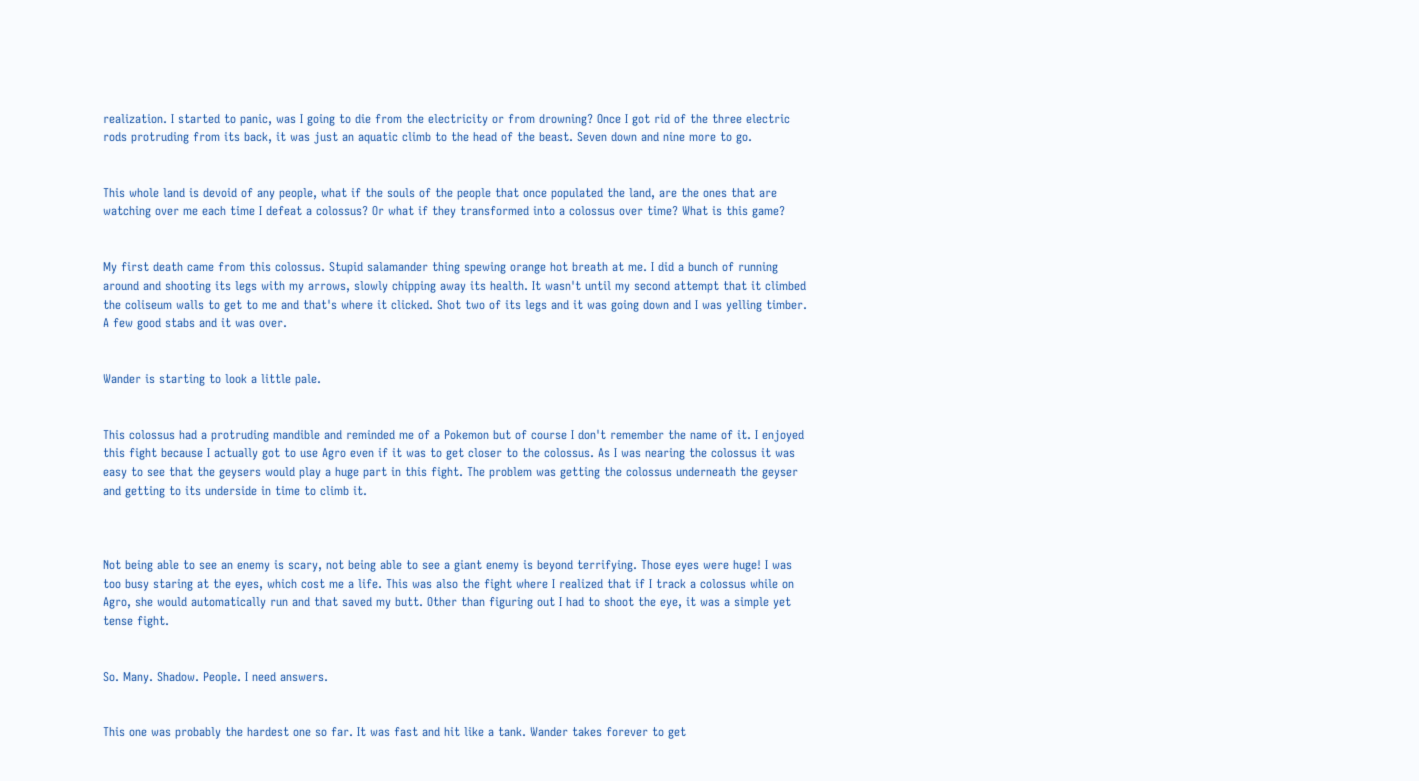realization. I started to panic, was I going to die from the electricity or from drowning? Once I got rid of the three electric rods protruding from its back, it was just an aquatic climb to the head of the beast. Seven down and nine more to go.


This whole land is devoid of any people, what if the souls of the people that once populated the land, are the ones that are watching over me each time I defeat a colossus? Or what if they transformed into a colossus over time? What is this game?


My first death came from this colossus. Stupid salamander thing spewing orange hot breath at me. I did a bunch of running around and shooting its legs with my arrows, slowly chipping away its health. It wasn't until my second attempt that it climbed the coliseum walls to get to me and that's where it clicked. Shot two of its legs and it was going down and I was yelling timber. A few good stabs and it was over.


Wander is starting to look a little pale.


This colossus had a protruding mandible and reminded me of a Pokemon but of course I don't remember the name of it. I enjoyed this fight because I actually got to use Agro even if it was to get closer to the colossus. As I was nearing the colossus it was easy to see that the geysers would play a huge part in this fight. The problem was getting the colossus underneath the geyser and getting to its underside in time to climb it.



Not being able to see an enemy is scary, not being able to see a giant enemy is beyond terrifying. Those eyes were huge! I was too busy staring at the eyes, which cost me a life. This was also the fight where I realized that if I track a colossus while on Agro, she would automatically run and that saved my butt. Other than figuring out I had to shoot the eye, it was a simple yet tense fight.


So. Many. Shadow. People. I need answers.


This one was probably the hardest one so far. It was fast and hit like a tank. Wander takes forever to get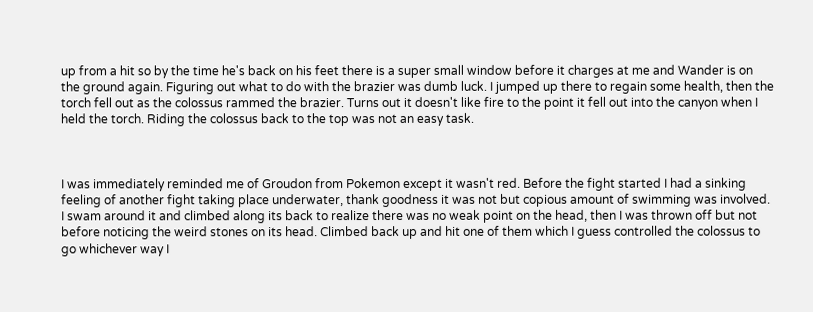up from a hit so by the time he's back on his feet there is a super small window before it charges at me and Wander is on the ground again. Figuring out what to do with the brazier was dumb luck. I jumped up there to regain some health, then the torch fell out as the colossus rammed the brazier. Turns out it doesn't like fire to the point it fell out into the canyon when I held the torch. Riding the colossus back to the top was not an easy task.



I was immediately reminded me of Groudon from Pokemon except it wasn't red. Before the fight started I had a sinking feeling of another fight taking place underwater, thank goodness it was not but copious amount of swimming was involved. I swam around it and climbed along its back to realize there was no weak point on the head, then I was thrown off but not before noticing the weird stones on its head. Climbed back up and hit one of them which I guess controlled the colossus to go whichever way I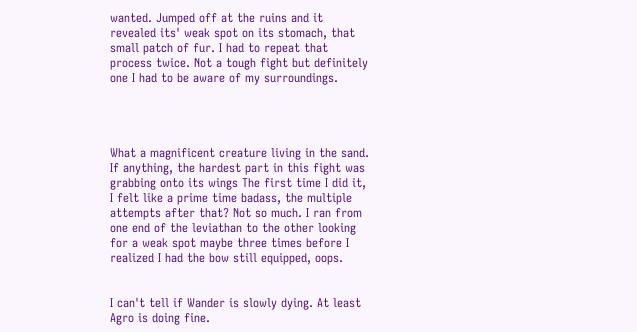wanted. Jumped off at the ruins and it revealed its' weak spot on its stomach, that small patch of fur. I had to repeat that process twice. Not a tough fight but definitely one I had to be aware of my surroundings.




What a magnificent creature living in the sand. If anything, the hardest part in this fight was grabbing onto its wings The first time I did it, I felt like a prime time badass, the multiple attempts after that? Not so much. I ran from one end of the leviathan to the other looking for a weak spot maybe three times before I realized I had the bow still equipped, oops.


I can't tell if Wander is slowly dying. At least Agro is doing fine.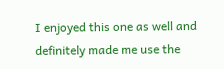I enjoyed this one as well and definitely made me use the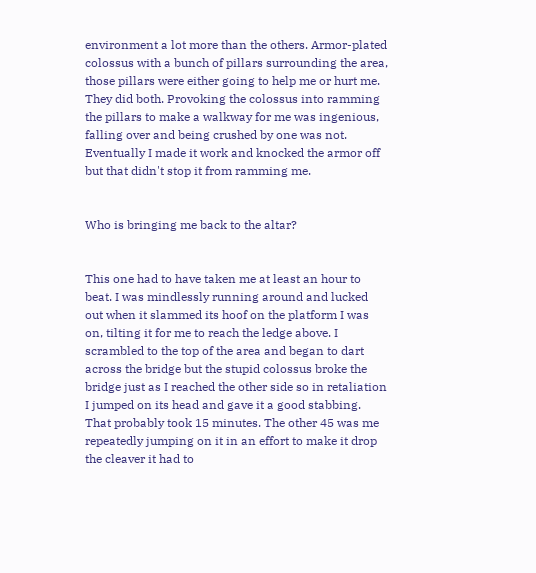environment a lot more than the others. Armor-plated colossus with a bunch of pillars surrounding the area, those pillars were either going to help me or hurt me. They did both. Provoking the colossus into ramming the pillars to make a walkway for me was ingenious, falling over and being crushed by one was not. Eventually I made it work and knocked the armor off but that didn't stop it from ramming me.


Who is bringing me back to the altar?


This one had to have taken me at least an hour to beat. I was mindlessly running around and lucked out when it slammed its hoof on the platform I was on, tilting it for me to reach the ledge above. I scrambled to the top of the area and began to dart across the bridge but the stupid colossus broke the bridge just as I reached the other side so in retaliation I jumped on its head and gave it a good stabbing. That probably took 15 minutes. The other 45 was me repeatedly jumping on it in an effort to make it drop the cleaver it had to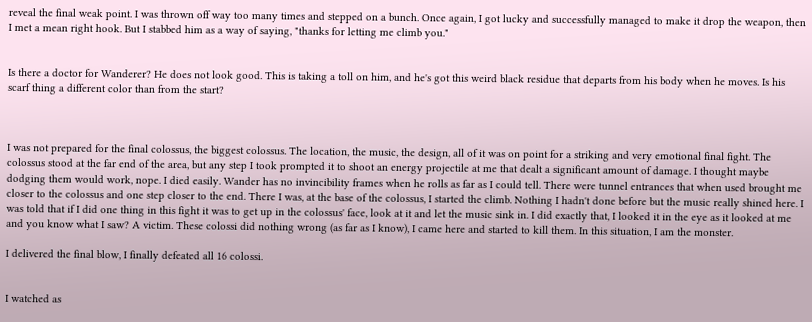reveal the final weak point. I was thrown off way too many times and stepped on a bunch. Once again, I got lucky and successfully managed to make it drop the weapon, then I met a mean right hook. But I stabbed him as a way of saying, "thanks for letting me climb you."


Is there a doctor for Wanderer? He does not look good. This is taking a toll on him, and he's got this weird black residue that departs from his body when he moves. Is his scarf thing a different color than from the start?



I was not prepared for the final colossus, the biggest colossus. The location, the music, the design, all of it was on point for a striking and very emotional final fight. The colossus stood at the far end of the area, but any step I took prompted it to shoot an energy projectile at me that dealt a significant amount of damage. I thought maybe dodging them would work, nope. I died easily. Wander has no invincibility frames when he rolls as far as I could tell. There were tunnel entrances that when used brought me closer to the colossus and one step closer to the end. There I was, at the base of the colossus, I started the climb. Nothing I hadn't done before but the music really shined here. I was told that if I did one thing in this fight it was to get up in the colossus' face, look at it and let the music sink in. I did exactly that, I looked it in the eye as it looked at me and you know what I saw? A victim. These colossi did nothing wrong (as far as I know), I came here and started to kill them. In this situation, I am the monster.

I delivered the final blow, I finally defeated all 16 colossi.


I watched as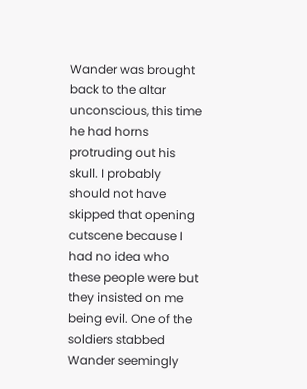Wander was brought back to the altar unconscious, this time he had horns protruding out his skull. I probably should not have skipped that opening cutscene because I had no idea who these people were but they insisted on me being evil. One of the soldiers stabbed Wander seemingly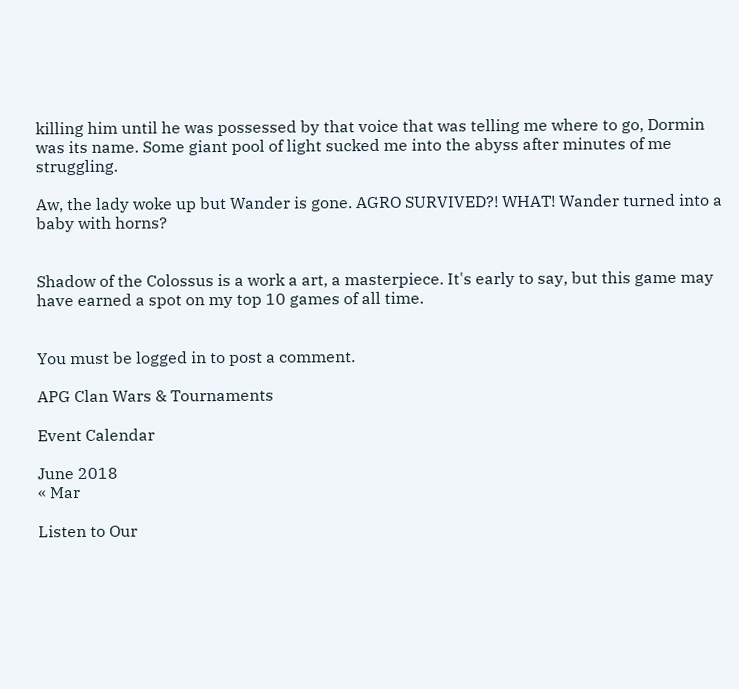killing him until he was possessed by that voice that was telling me where to go, Dormin was its name. Some giant pool of light sucked me into the abyss after minutes of me struggling.

Aw, the lady woke up but Wander is gone. AGRO SURVIVED?! WHAT! Wander turned into a baby with horns?


Shadow of the Colossus is a work a art, a masterpiece. It's early to say, but this game may have earned a spot on my top 10 games of all time.


You must be logged in to post a comment.

APG Clan Wars & Tournaments

Event Calendar

June 2018
« Mar

Listen to Our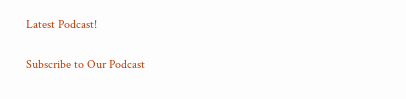Latest Podcast!

Subscribe to Our Podcast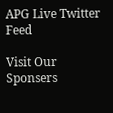APG Live Twitter Feed

Visit Our Sponsers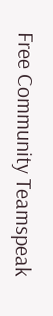Free Community Teamspeak